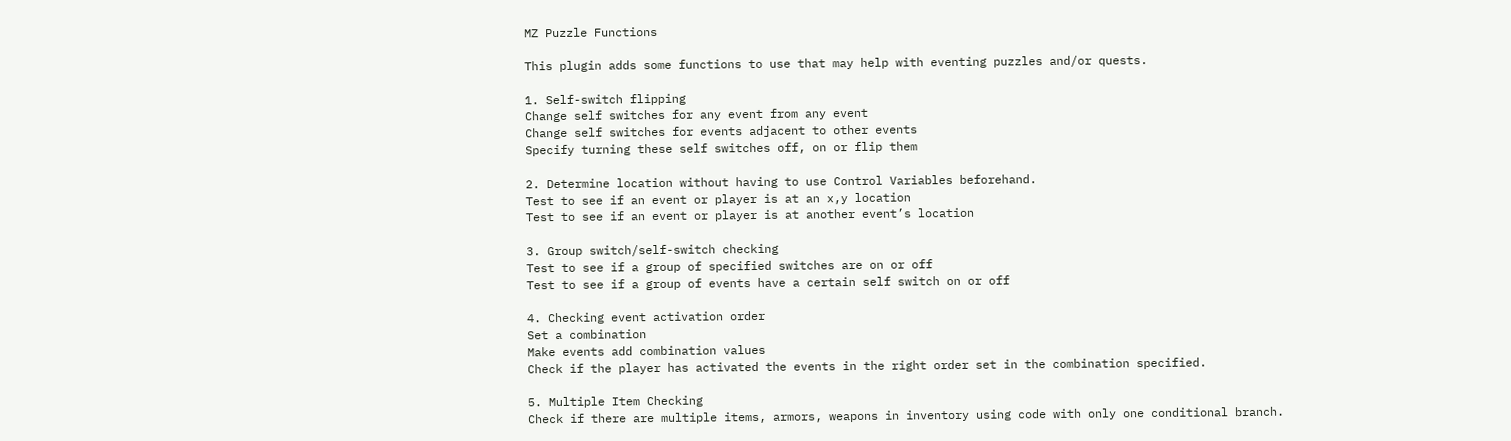MZ Puzzle Functions

This plugin adds some functions to use that may help with eventing puzzles and/or quests.

1. Self-switch flipping
Change self switches for any event from any event
Change self switches for events adjacent to other events
Specify turning these self switches off, on or flip them

2. Determine location without having to use Control Variables beforehand.
Test to see if an event or player is at an x,y location
Test to see if an event or player is at another event’s location

3. Group switch/self-switch checking
Test to see if a group of specified switches are on or off
Test to see if a group of events have a certain self switch on or off

4. Checking event activation order
Set a combination
Make events add combination values
Check if the player has activated the events in the right order set in the combination specified.

5. Multiple Item Checking
Check if there are multiple items, armors, weapons in inventory using code with only one conditional branch.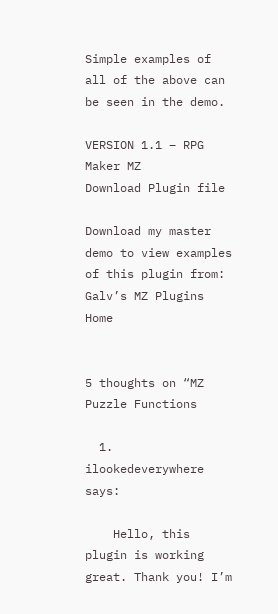Simple examples of all of the above can be seen in the demo.

VERSION 1.1 – RPG Maker MZ
Download Plugin file

Download my master demo to view examples of this plugin from:
Galv’s MZ Plugins Home


5 thoughts on “MZ Puzzle Functions

  1. ilookedeverywhere says:

    Hello, this plugin is working great. Thank you! I’m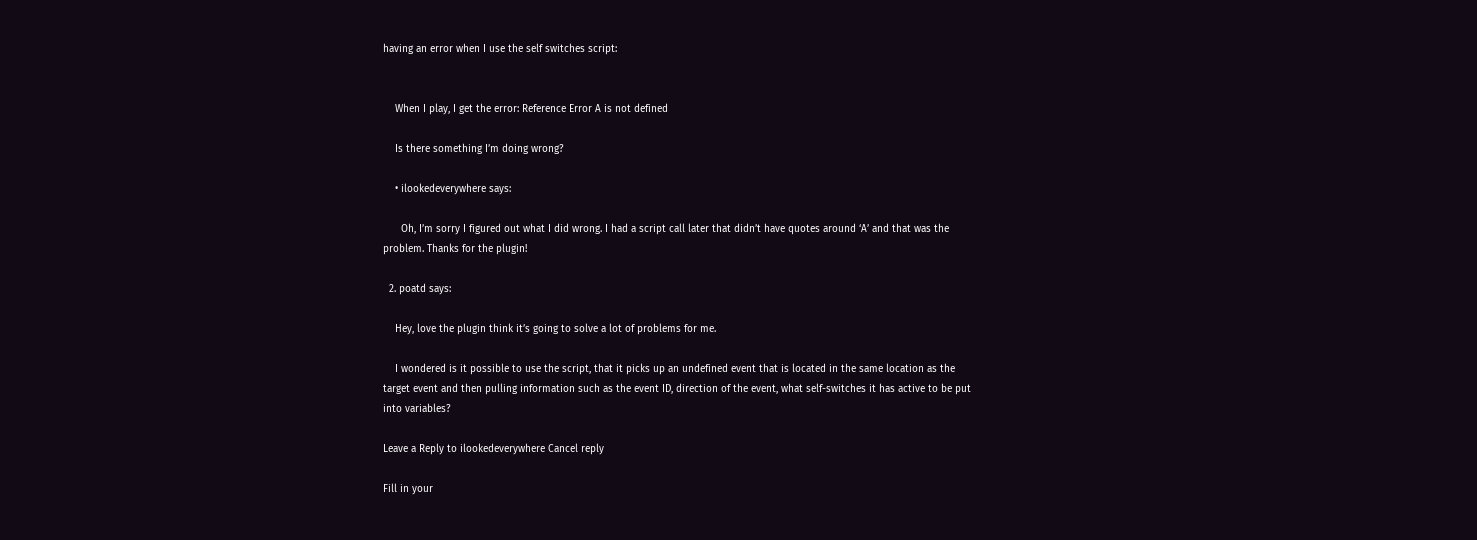having an error when I use the self switches script:


    When I play, I get the error: Reference Error A is not defined

    Is there something I’m doing wrong?

    • ilookedeverywhere says:

      Oh, I’m sorry I figured out what I did wrong. I had a script call later that didn’t have quotes around ‘A’ and that was the problem. Thanks for the plugin!

  2. poatd says:

    Hey, love the plugin think it’s going to solve a lot of problems for me.

    I wondered is it possible to use the script, that it picks up an undefined event that is located in the same location as the target event and then pulling information such as the event ID, direction of the event, what self-switches it has active to be put into variables?

Leave a Reply to ilookedeverywhere Cancel reply

Fill in your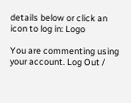details below or click an icon to log in: Logo

You are commenting using your account. Log Out /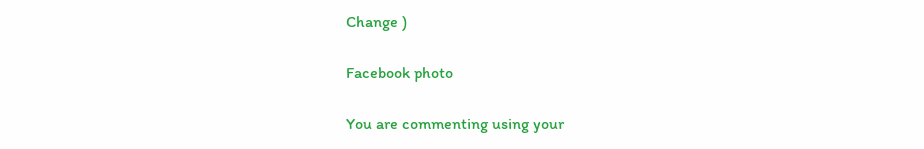Change )

Facebook photo

You are commenting using your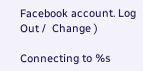Facebook account. Log Out /  Change )

Connecting to %s